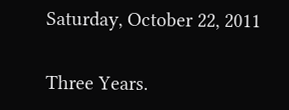Saturday, October 22, 2011

Three Years.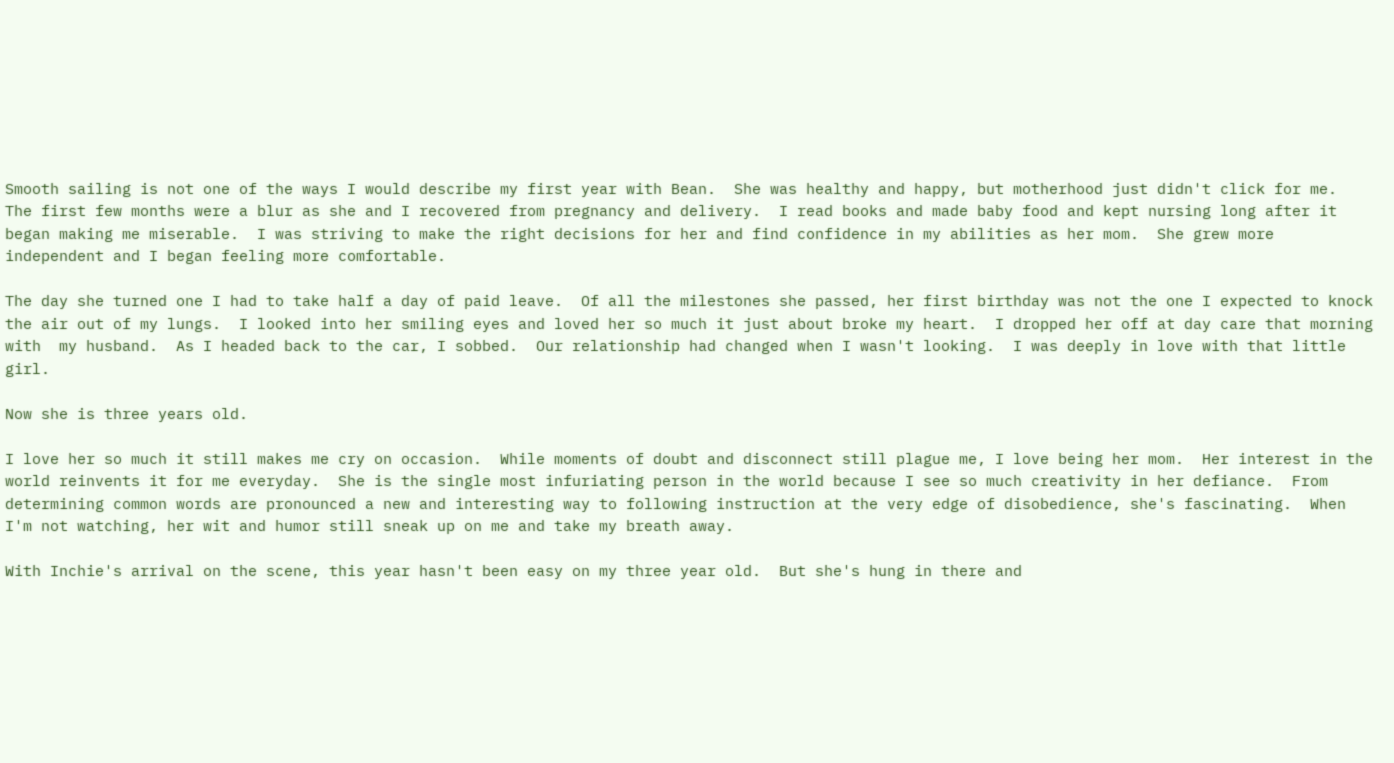Smooth sailing is not one of the ways I would describe my first year with Bean.  She was healthy and happy, but motherhood just didn't click for me.  The first few months were a blur as she and I recovered from pregnancy and delivery.  I read books and made baby food and kept nursing long after it began making me miserable.  I was striving to make the right decisions for her and find confidence in my abilities as her mom.  She grew more independent and I began feeling more comfortable.

The day she turned one I had to take half a day of paid leave.  Of all the milestones she passed, her first birthday was not the one I expected to knock the air out of my lungs.  I looked into her smiling eyes and loved her so much it just about broke my heart.  I dropped her off at day care that morning with  my husband.  As I headed back to the car, I sobbed.  Our relationship had changed when I wasn't looking.  I was deeply in love with that little girl.

Now she is three years old.

I love her so much it still makes me cry on occasion.  While moments of doubt and disconnect still plague me, I love being her mom.  Her interest in the world reinvents it for me everyday.  She is the single most infuriating person in the world because I see so much creativity in her defiance.  From determining common words are pronounced a new and interesting way to following instruction at the very edge of disobedience, she's fascinating.  When I'm not watching, her wit and humor still sneak up on me and take my breath away.

With Inchie's arrival on the scene, this year hasn't been easy on my three year old.  But she's hung in there and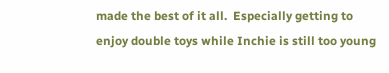made the best of it all.  Especially getting to enjoy double toys while Inchie is still too young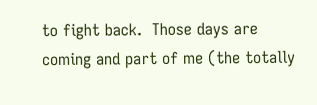to fight back.  Those days are coming and part of me (the totally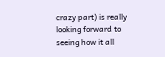crazy part) is really looking forward to seeing how it all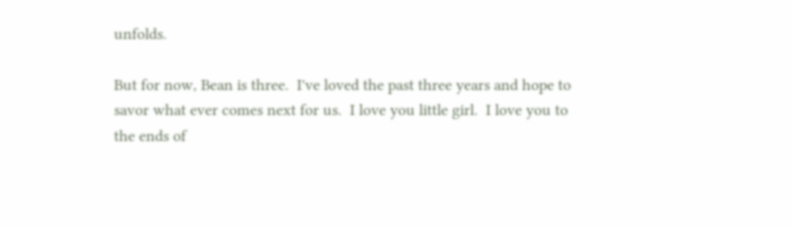unfolds.

But for now, Bean is three.  I've loved the past three years and hope to savor what ever comes next for us.  I love you little girl.  I love you to the ends of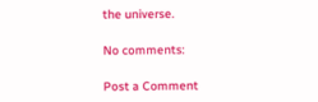the universe.

No comments:

Post a Comment